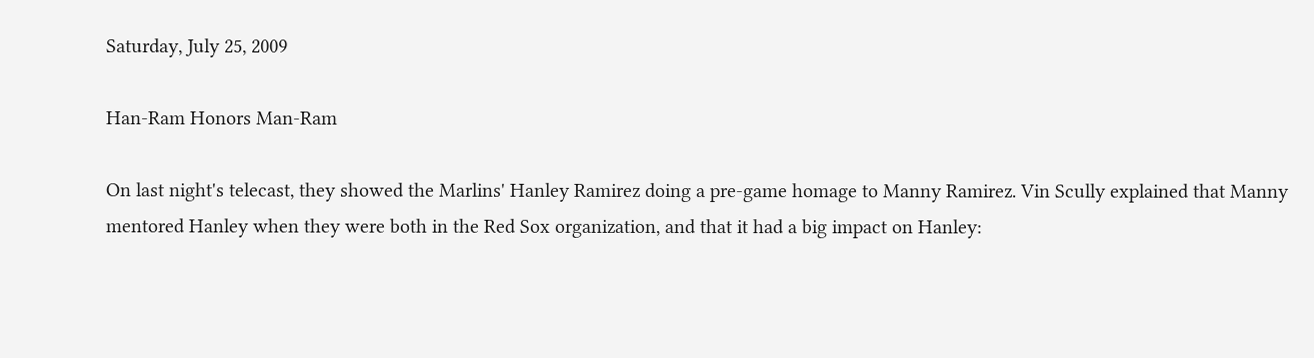Saturday, July 25, 2009

Han-Ram Honors Man-Ram

On last night's telecast, they showed the Marlins' Hanley Ramirez doing a pre-game homage to Manny Ramirez. Vin Scully explained that Manny mentored Hanley when they were both in the Red Sox organization, and that it had a big impact on Hanley: